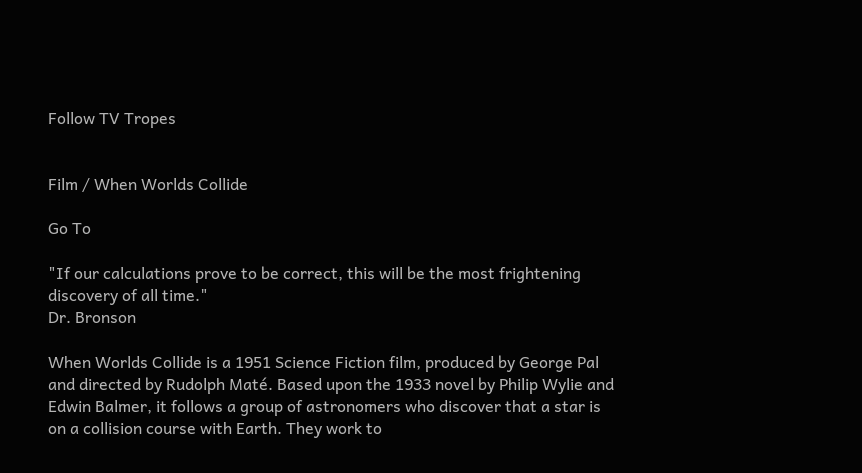Follow TV Tropes


Film / When Worlds Collide

Go To

"If our calculations prove to be correct, this will be the most frightening discovery of all time."
Dr. Bronson

When Worlds Collide is a 1951 Science Fiction film, produced by George Pal and directed by Rudolph Maté. Based upon the 1933 novel by Philip Wylie and Edwin Balmer, it follows a group of astronomers who discover that a star is on a collision course with Earth. They work to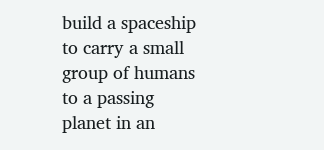build a spaceship to carry a small group of humans to a passing planet in an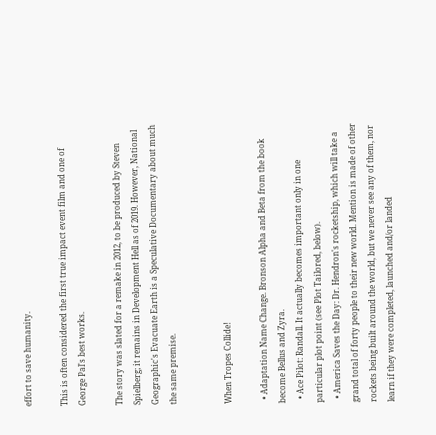effort to save humanity.

This is often considered the first true impact event film and one of George Pal's best works.

The story was slated for a remake in 2012, to be produced by Steven Spielberg; it remains in Development Hell as of 2019. However, National Geographic's Evacuate Earth is a Speculative Documentary about much the same premise.


When Tropes Collide!

  • Adaptation Name Change. Bronson Alpha and Beta from the book become Bellus and Zyra.
  • Ace Pilot: Randall. It actually becomes important only in one particular plot point (see Plot Tailored, below).
  • America Saves the Day: Dr. Hendron's rocketship, which will take a grand total of forty people to their new world. Mention is made of other rockets being built around the world, but we never see any of them, nor learn if they were completed, launched and/or landed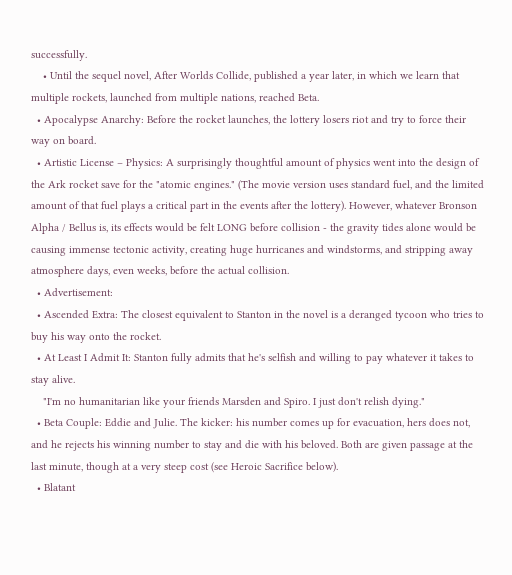successfully.
    • Until the sequel novel, After Worlds Collide, published a year later, in which we learn that multiple rockets, launched from multiple nations, reached Beta.
  • Apocalypse Anarchy: Before the rocket launches, the lottery losers riot and try to force their way on board.
  • Artistic License – Physics: A surprisingly thoughtful amount of physics went into the design of the Ark rocket save for the "atomic engines." (The movie version uses standard fuel, and the limited amount of that fuel plays a critical part in the events after the lottery). However, whatever Bronson Alpha / Bellus is, its effects would be felt LONG before collision - the gravity tides alone would be causing immense tectonic activity, creating huge hurricanes and windstorms, and stripping away atmosphere days, even weeks, before the actual collision.
  • Advertisement:
  • Ascended Extra: The closest equivalent to Stanton in the novel is a deranged tycoon who tries to buy his way onto the rocket.
  • At Least I Admit It: Stanton fully admits that he's selfish and willing to pay whatever it takes to stay alive.
    "I'm no humanitarian like your friends Marsden and Spiro. I just don't relish dying."
  • Beta Couple: Eddie and Julie. The kicker: his number comes up for evacuation, hers does not, and he rejects his winning number to stay and die with his beloved. Both are given passage at the last minute, though at a very steep cost (see Heroic Sacrifice below).
  • Blatant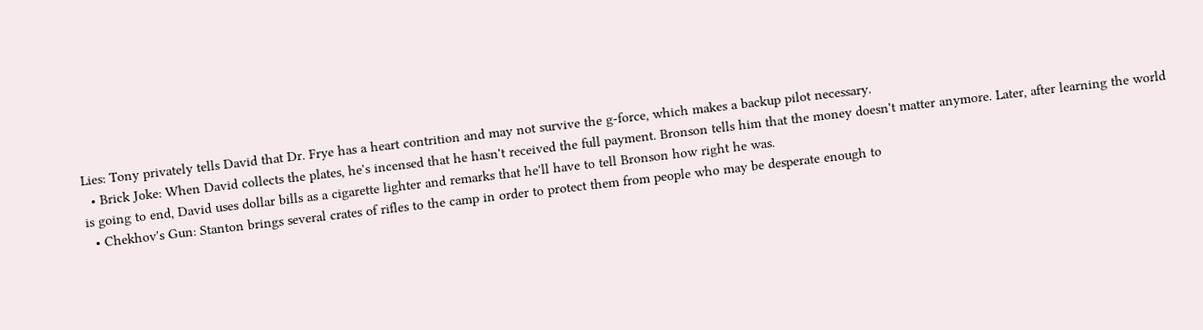Lies: Tony privately tells David that Dr. Frye has a heart contrition and may not survive the g-force, which makes a backup pilot necessary.
  • Brick Joke: When David collects the plates, he's incensed that he hasn't received the full payment. Bronson tells him that the money doesn't matter anymore. Later, after learning the world is going to end, David uses dollar bills as a cigarette lighter and remarks that he'll have to tell Bronson how right he was.
  • Chekhov's Gun: Stanton brings several crates of rifles to the camp in order to protect them from people who may be desperate enough to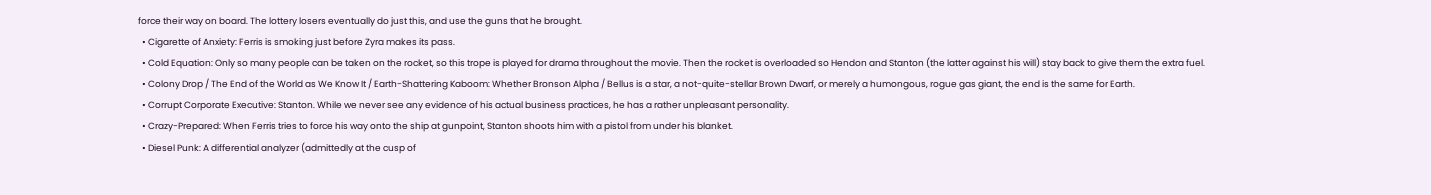force their way on board. The lottery losers eventually do just this, and use the guns that he brought.
  • Cigarette of Anxiety: Ferris is smoking just before Zyra makes its pass.
  • Cold Equation: Only so many people can be taken on the rocket, so this trope is played for drama throughout the movie. Then the rocket is overloaded so Hendon and Stanton (the latter against his will) stay back to give them the extra fuel.
  • Colony Drop / The End of the World as We Know It / Earth-Shattering Kaboom: Whether Bronson Alpha / Bellus is a star, a not-quite-stellar Brown Dwarf, or merely a humongous, rogue gas giant, the end is the same for Earth.
  • Corrupt Corporate Executive: Stanton. While we never see any evidence of his actual business practices, he has a rather unpleasant personality.
  • Crazy-Prepared: When Ferris tries to force his way onto the ship at gunpoint, Stanton shoots him with a pistol from under his blanket.
  • Diesel Punk: A differential analyzer (admittedly at the cusp of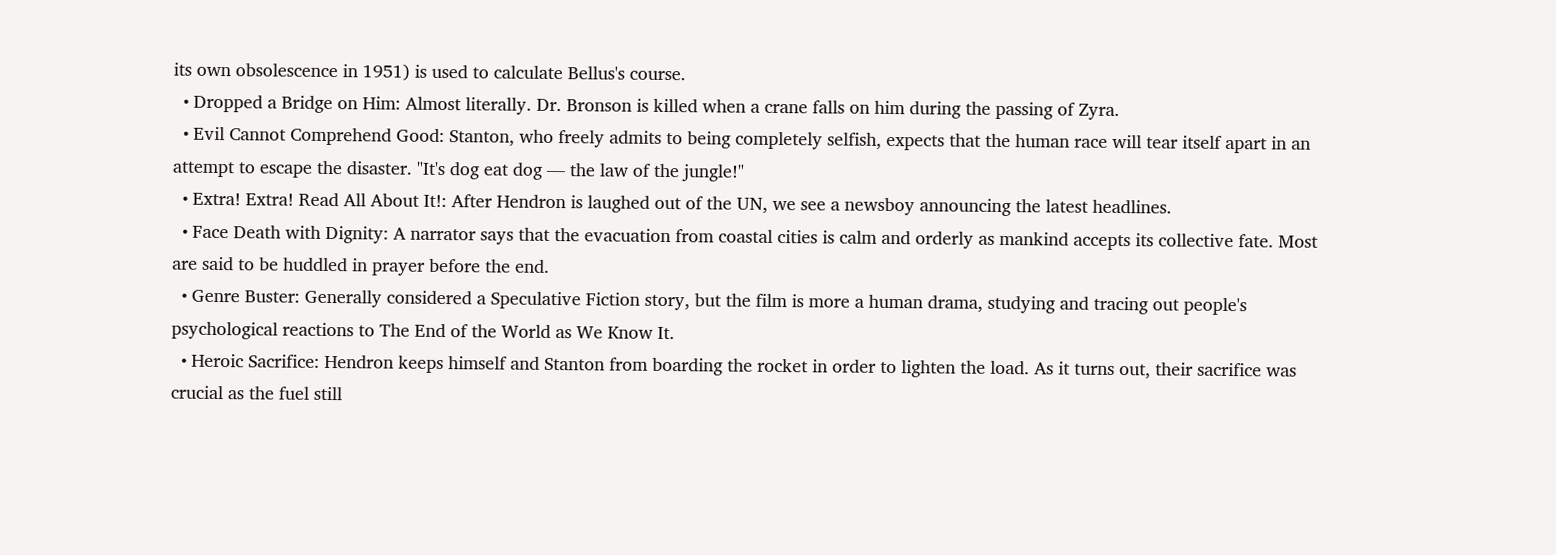its own obsolescence in 1951) is used to calculate Bellus's course.
  • Dropped a Bridge on Him: Almost literally. Dr. Bronson is killed when a crane falls on him during the passing of Zyra.
  • Evil Cannot Comprehend Good: Stanton, who freely admits to being completely selfish, expects that the human race will tear itself apart in an attempt to escape the disaster. "It's dog eat dog — the law of the jungle!"
  • Extra! Extra! Read All About It!: After Hendron is laughed out of the UN, we see a newsboy announcing the latest headlines.
  • Face Death with Dignity: A narrator says that the evacuation from coastal cities is calm and orderly as mankind accepts its collective fate. Most are said to be huddled in prayer before the end.
  • Genre Buster: Generally considered a Speculative Fiction story, but the film is more a human drama, studying and tracing out people's psychological reactions to The End of the World as We Know It.
  • Heroic Sacrifice: Hendron keeps himself and Stanton from boarding the rocket in order to lighten the load. As it turns out, their sacrifice was crucial as the fuel still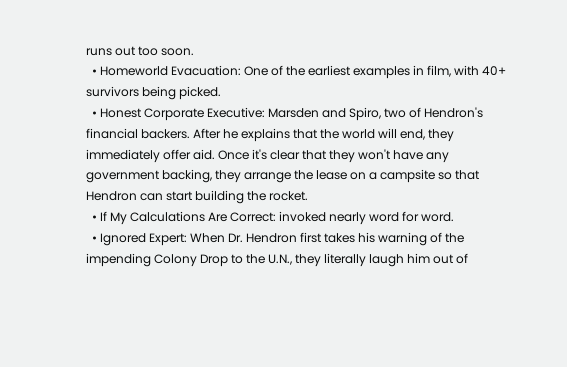runs out too soon.
  • Homeworld Evacuation: One of the earliest examples in film, with 40+ survivors being picked.
  • Honest Corporate Executive: Marsden and Spiro, two of Hendron's financial backers. After he explains that the world will end, they immediately offer aid. Once it's clear that they won't have any government backing, they arrange the lease on a campsite so that Hendron can start building the rocket.
  • If My Calculations Are Correct: invoked nearly word for word.
  • Ignored Expert: When Dr. Hendron first takes his warning of the impending Colony Drop to the U.N., they literally laugh him out of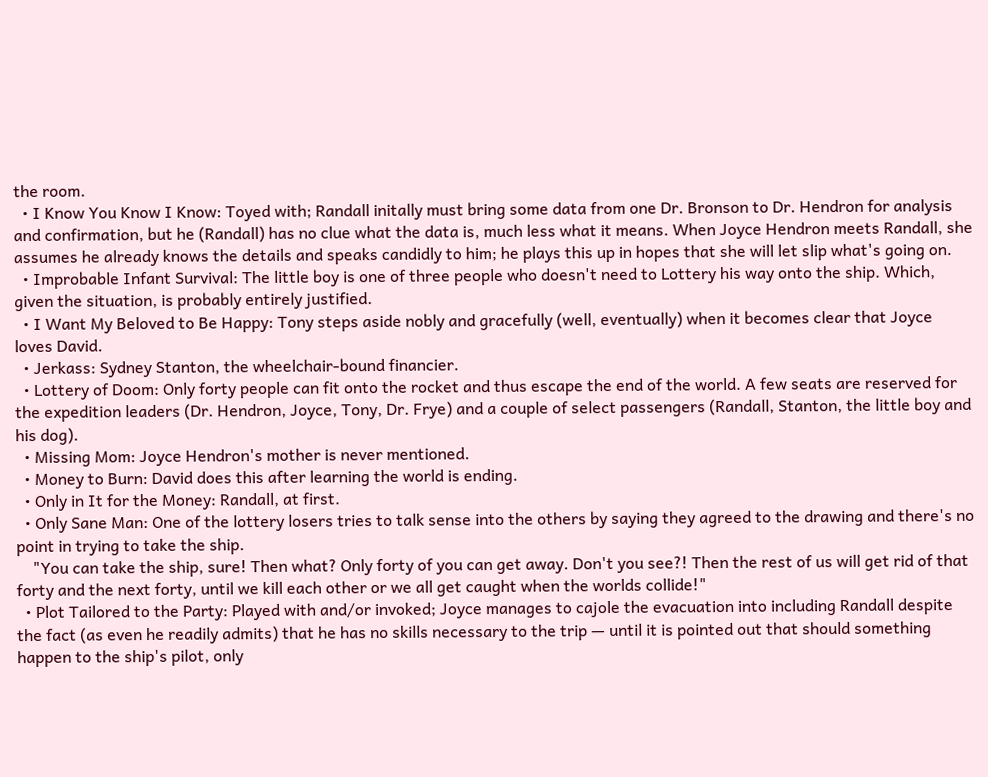the room.
  • I Know You Know I Know: Toyed with; Randall initally must bring some data from one Dr. Bronson to Dr. Hendron for analysis and confirmation, but he (Randall) has no clue what the data is, much less what it means. When Joyce Hendron meets Randall, she assumes he already knows the details and speaks candidly to him; he plays this up in hopes that she will let slip what's going on.
  • Improbable Infant Survival: The little boy is one of three people who doesn't need to Lottery his way onto the ship. Which, given the situation, is probably entirely justified.
  • I Want My Beloved to Be Happy: Tony steps aside nobly and gracefully (well, eventually) when it becomes clear that Joyce loves David.
  • Jerkass: Sydney Stanton, the wheelchair-bound financier.
  • Lottery of Doom: Only forty people can fit onto the rocket and thus escape the end of the world. A few seats are reserved for the expedition leaders (Dr. Hendron, Joyce, Tony, Dr. Frye) and a couple of select passengers (Randall, Stanton, the little boy and his dog).
  • Missing Mom: Joyce Hendron's mother is never mentioned.
  • Money to Burn: David does this after learning the world is ending.
  • Only in It for the Money: Randall, at first.
  • Only Sane Man: One of the lottery losers tries to talk sense into the others by saying they agreed to the drawing and there's no point in trying to take the ship.
    "You can take the ship, sure! Then what? Only forty of you can get away. Don't you see?! Then the rest of us will get rid of that forty and the next forty, until we kill each other or we all get caught when the worlds collide!"
  • Plot Tailored to the Party: Played with and/or invoked; Joyce manages to cajole the evacuation into including Randall despite the fact (as even he readily admits) that he has no skills necessary to the trip — until it is pointed out that should something happen to the ship's pilot, only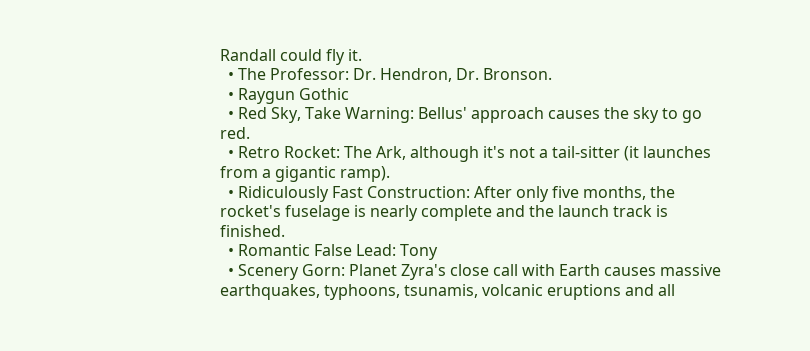Randall could fly it.
  • The Professor: Dr. Hendron, Dr. Bronson.
  • Raygun Gothic
  • Red Sky, Take Warning: Bellus' approach causes the sky to go red.
  • Retro Rocket: The Ark, although it's not a tail-sitter (it launches from a gigantic ramp).
  • Ridiculously Fast Construction: After only five months, the rocket's fuselage is nearly complete and the launch track is finished.
  • Romantic False Lead: Tony
  • Scenery Gorn: Planet Zyra's close call with Earth causes massive earthquakes, typhoons, tsunamis, volcanic eruptions and all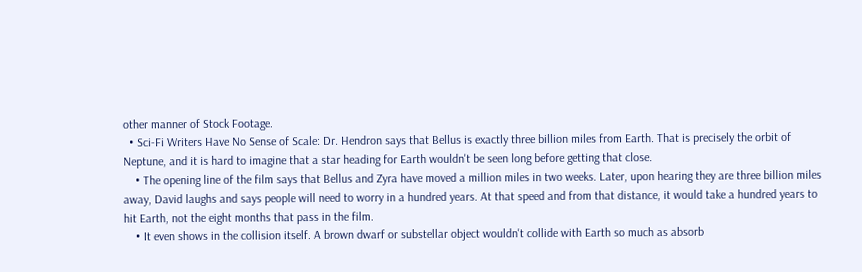other manner of Stock Footage.
  • Sci-Fi Writers Have No Sense of Scale: Dr. Hendron says that Bellus is exactly three billion miles from Earth. That is precisely the orbit of Neptune, and it is hard to imagine that a star heading for Earth wouldn't be seen long before getting that close.
    • The opening line of the film says that Bellus and Zyra have moved a million miles in two weeks. Later, upon hearing they are three billion miles away, David laughs and says people will need to worry in a hundred years. At that speed and from that distance, it would take a hundred years to hit Earth, not the eight months that pass in the film.
    • It even shows in the collision itself. A brown dwarf or substellar object wouldn't collide with Earth so much as absorb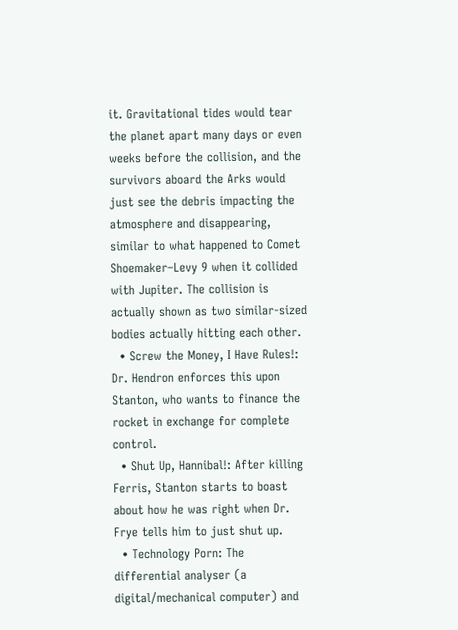it. Gravitational tides would tear the planet apart many days or even weeks before the collision, and the survivors aboard the Arks would just see the debris impacting the atmosphere and disappearing, similar to what happened to Comet Shoemaker–Levy 9 when it collided with Jupiter. The collision is actually shown as two similar-sized bodies actually hitting each other.
  • Screw the Money, I Have Rules!: Dr. Hendron enforces this upon Stanton, who wants to finance the rocket in exchange for complete control.
  • Shut Up, Hannibal!: After killing Ferris, Stanton starts to boast about how he was right when Dr. Frye tells him to just shut up.
  • Technology Porn: The differential analyser (a digital/mechanical computer) and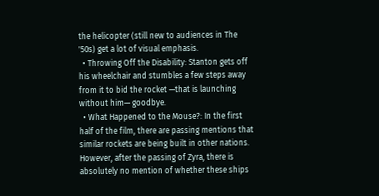the helicopter (still new to audiences in The '50s) get a lot of visual emphasis.
  • Throwing Off the Disability: Stanton gets off his wheelchair and stumbles a few steps away from it to bid the rocket —that is launching without him— goodbye.
  • What Happened to the Mouse?: In the first half of the film, there are passing mentions that similar rockets are being built in other nations. However, after the passing of Zyra, there is absolutely no mention of whether these ships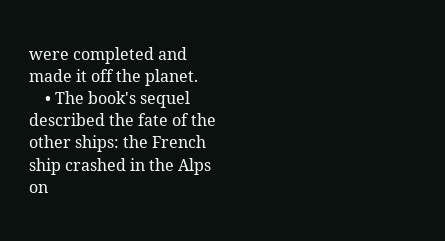were completed and made it off the planet.
    • The book's sequel described the fate of the other ships: the French ship crashed in the Alps on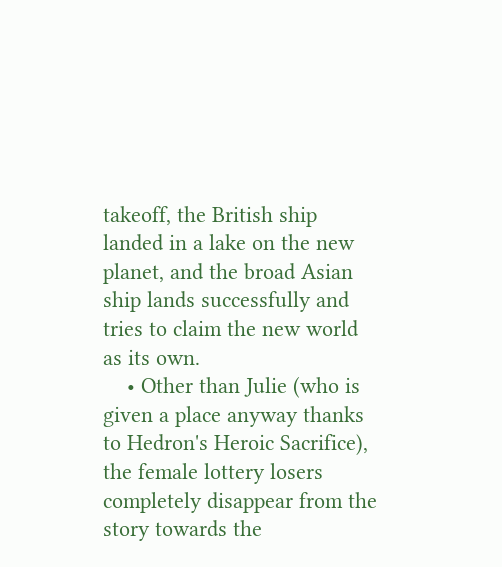takeoff, the British ship landed in a lake on the new planet, and the broad Asian ship lands successfully and tries to claim the new world as its own.
    • Other than Julie (who is given a place anyway thanks to Hedron's Heroic Sacrifice), the female lottery losers completely disappear from the story towards the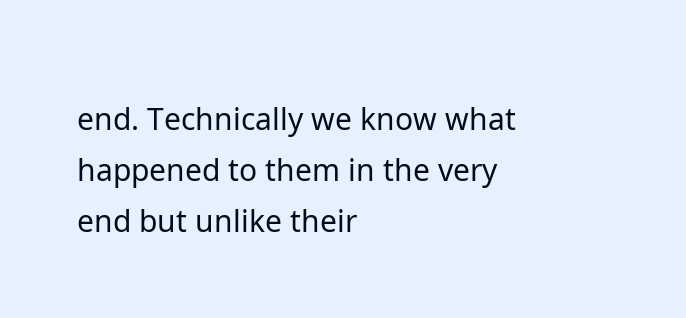end. Technically we know what happened to them in the very end but unlike their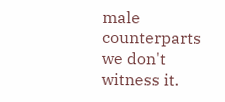male counterparts we don't witness it.